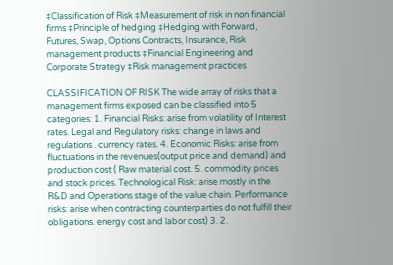‡Classification of Risk ‡Measurement of risk in non financial firms ‡Principle of hedging ‡Hedging with Forward, Futures, Swap, Options Contracts, Insurance, Risk management products ‡Financial Engineering and Corporate Strategy ‡Risk management practices

CLASSIFICATION OF RISK The wide array of risks that a management firms exposed can be classified into 5 categories: 1. Financial Risks: arise from volatility of Interest rates. Legal and Regulatory risks: change in laws and regulations . currency rates. 4. Economic Risks: arise from fluctuations in the revenues(output price and demand) and production cost ( Raw material cost. 5. commodity prices and stock prices. Technological Risk: arise mostly in the R&D and Operations stage of the value chain. Performance risks: arise when contracting counterparties do not fulfill their obligations. energy cost and labor cost) 3. 2.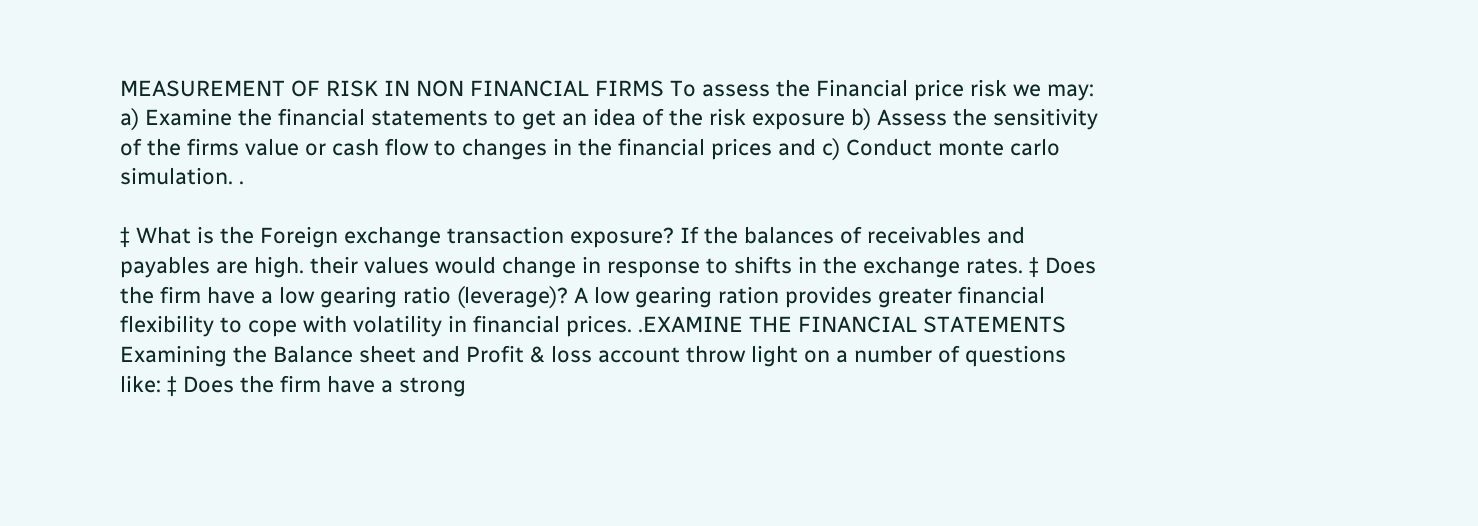MEASUREMENT OF RISK IN NON FINANCIAL FIRMS To assess the Financial price risk we may: a) Examine the financial statements to get an idea of the risk exposure b) Assess the sensitivity of the firms value or cash flow to changes in the financial prices and c) Conduct monte carlo simulation. .

‡ What is the Foreign exchange transaction exposure? If the balances of receivables and payables are high. their values would change in response to shifts in the exchange rates. ‡ Does the firm have a low gearing ratio (leverage)? A low gearing ration provides greater financial flexibility to cope with volatility in financial prices. .EXAMINE THE FINANCIAL STATEMENTS Examining the Balance sheet and Profit & loss account throw light on a number of questions like: ‡ Does the firm have a strong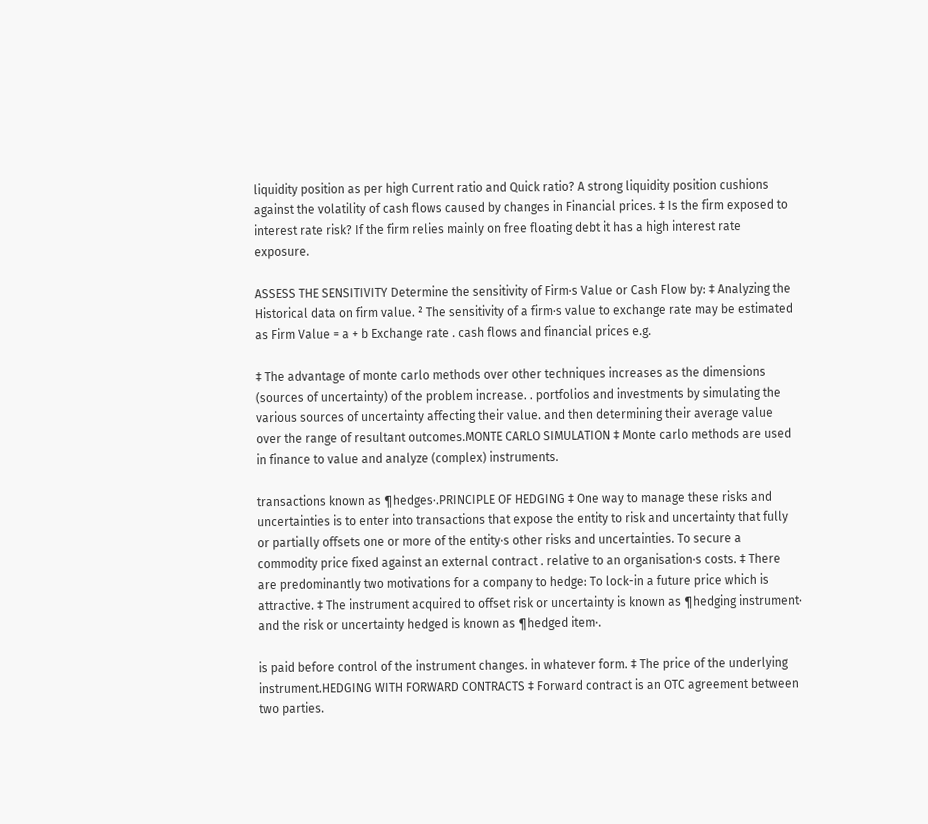liquidity position as per high Current ratio and Quick ratio? A strong liquidity position cushions against the volatility of cash flows caused by changes in Financial prices. ‡ Is the firm exposed to interest rate risk? If the firm relies mainly on free floating debt it has a high interest rate exposure.

ASSESS THE SENSITIVITY Determine the sensitivity of Firm·s Value or Cash Flow by: ‡ Analyzing the Historical data on firm value. ² The sensitivity of a firm·s value to exchange rate may be estimated as Firm Value = a + b Exchange rate . cash flows and financial prices e.g.

‡ The advantage of monte carlo methods over other techniques increases as the dimensions (sources of uncertainty) of the problem increase. . portfolios and investments by simulating the various sources of uncertainty affecting their value. and then determining their average value over the range of resultant outcomes.MONTE CARLO SIMULATION ‡ Monte carlo methods are used in finance to value and analyze (complex) instruments.

transactions known as ¶hedges·.PRINCIPLE OF HEDGING ‡ One way to manage these risks and uncertainties is to enter into transactions that expose the entity to risk and uncertainty that fully or partially offsets one or more of the entity·s other risks and uncertainties. To secure a commodity price fixed against an external contract . relative to an organisation·s costs. ‡ There are predominantly two motivations for a company to hedge: To lock-in a future price which is attractive. ‡ The instrument acquired to offset risk or uncertainty is known as ¶hedging instrument· and the risk or uncertainty hedged is known as ¶hedged item·.

is paid before control of the instrument changes. in whatever form. ‡ The price of the underlying instrument.HEDGING WITH FORWARD CONTRACTS ‡ Forward contract is an OTC agreement between two parties.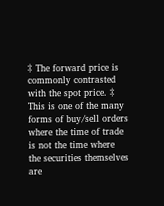‡ The forward price is commonly contrasted with the spot price. ‡ This is one of the many forms of buy/sell orders where the time of trade is not the time where the securities themselves are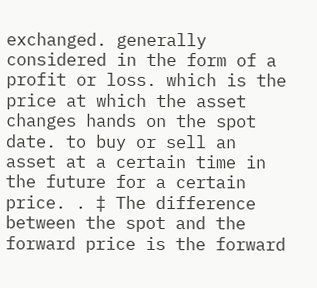exchanged. generally considered in the form of a profit or loss. which is the price at which the asset changes hands on the spot date. to buy or sell an asset at a certain time in the future for a certain price. . ‡ The difference between the spot and the forward price is the forward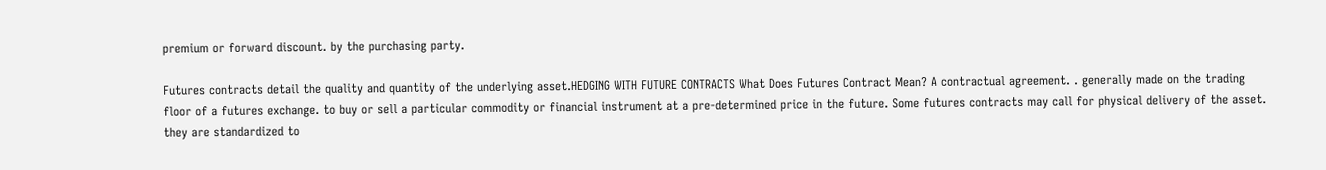premium or forward discount. by the purchasing party.

Futures contracts detail the quality and quantity of the underlying asset.HEDGING WITH FUTURE CONTRACTS What Does Futures Contract Mean? A contractual agreement. . generally made on the trading floor of a futures exchange. to buy or sell a particular commodity or financial instrument at a pre-determined price in the future. Some futures contracts may call for physical delivery of the asset. they are standardized to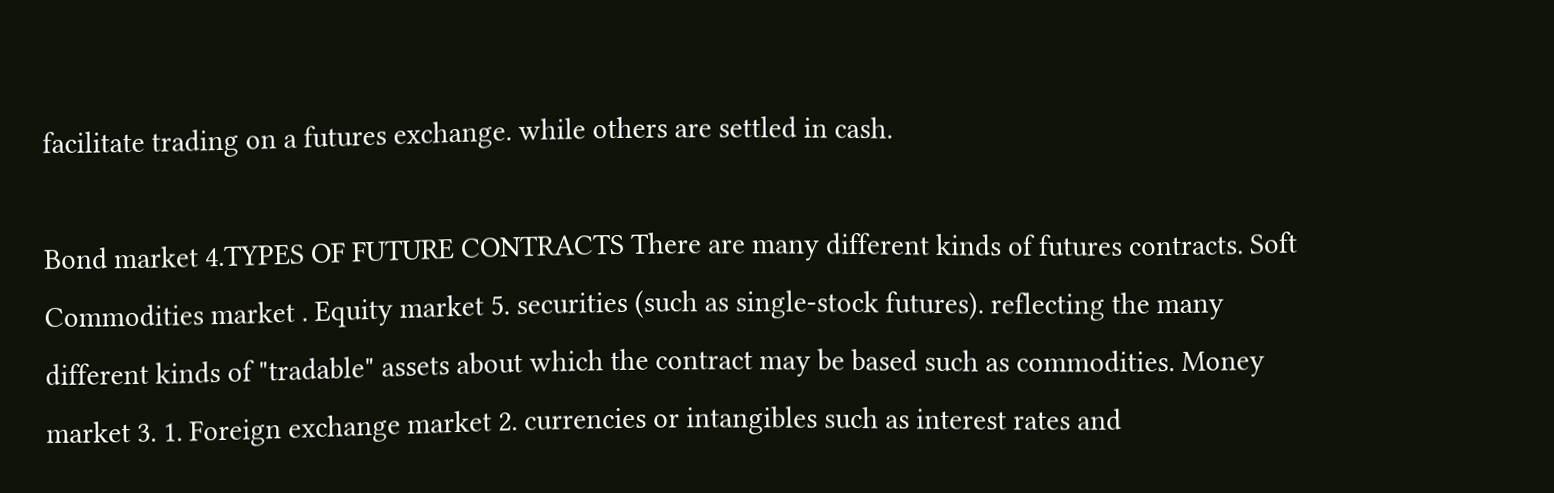facilitate trading on a futures exchange. while others are settled in cash.

Bond market 4.TYPES OF FUTURE CONTRACTS There are many different kinds of futures contracts. Soft Commodities market . Equity market 5. securities (such as single-stock futures). reflecting the many different kinds of "tradable" assets about which the contract may be based such as commodities. Money market 3. 1. Foreign exchange market 2. currencies or intangibles such as interest rates and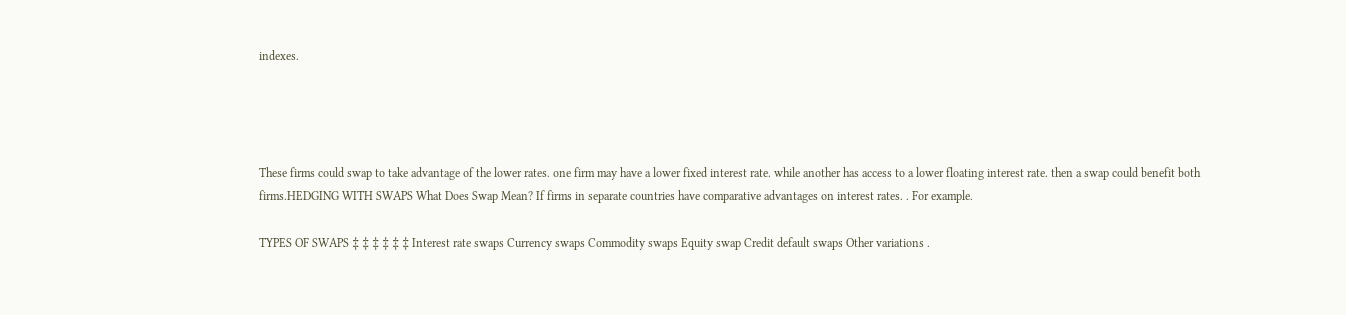indexes.




These firms could swap to take advantage of the lower rates. one firm may have a lower fixed interest rate. while another has access to a lower floating interest rate. then a swap could benefit both firms.HEDGING WITH SWAPS What Does Swap Mean? If firms in separate countries have comparative advantages on interest rates. . For example.

TYPES OF SWAPS ‡ ‡ ‡ ‡ ‡ ‡ Interest rate swaps Currency swaps Commodity swaps Equity swap Credit default swaps Other variations .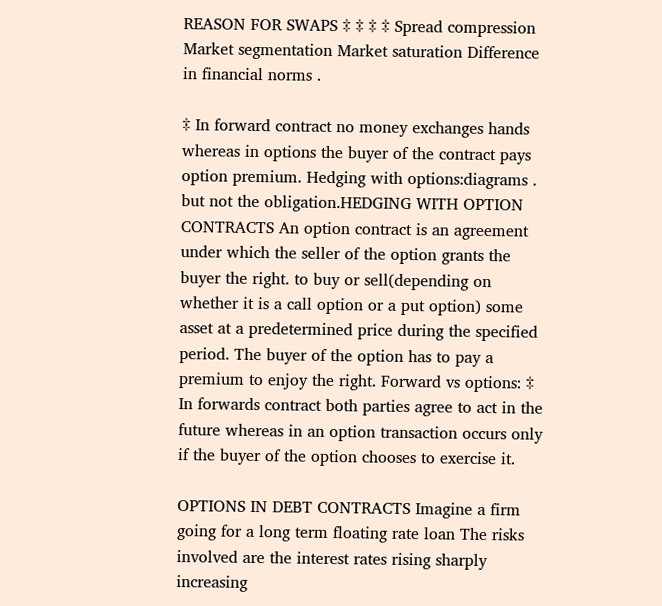REASON FOR SWAPS ‡ ‡ ‡ ‡ Spread compression Market segmentation Market saturation Difference in financial norms .

‡ In forward contract no money exchanges hands whereas in options the buyer of the contract pays option premium. Hedging with options:diagrams . but not the obligation.HEDGING WITH OPTION CONTRACTS An option contract is an agreement under which the seller of the option grants the buyer the right. to buy or sell(depending on whether it is a call option or a put option) some asset at a predetermined price during the specified period. The buyer of the option has to pay a premium to enjoy the right. Forward vs options: ‡ In forwards contract both parties agree to act in the future whereas in an option transaction occurs only if the buyer of the option chooses to exercise it.

OPTIONS IN DEBT CONTRACTS Imagine a firm going for a long term floating rate loan The risks involved are the interest rates rising sharply increasing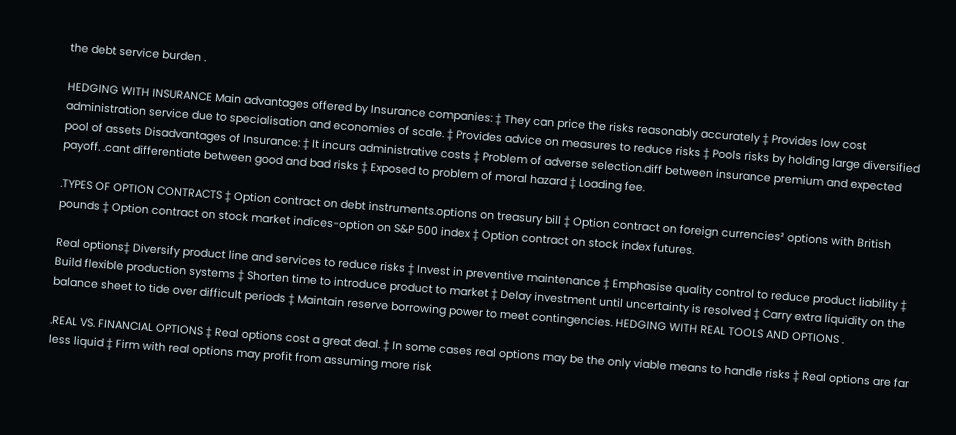the debt service burden .

HEDGING WITH INSURANCE Main advantages offered by Insurance companies: ‡ They can price the risks reasonably accurately ‡ Provides low cost administration service due to specialisation and economies of scale. ‡ Provides advice on measures to reduce risks ‡ Pools risks by holding large diversified pool of assets Disadvantages of Insurance: ‡ It incurs administrative costs ‡ Problem of adverse selection.diff between insurance premium and expected payoff. .cant differentiate between good and bad risks ‡ Exposed to problem of moral hazard ‡ Loading fee.

.TYPES OF OPTION CONTRACTS ‡ Option contract on debt instruments.options on treasury bill ‡ Option contract on foreign currencies² options with British pounds ‡ Option contract on stock market indices-option on S&P 500 index ‡ Option contract on stock index futures.

Real options‡ Diversify product line and services to reduce risks ‡ Invest in preventive maintenance ‡ Emphasise quality control to reduce product liability ‡ Build flexible production systems ‡ Shorten time to introduce product to market ‡ Delay investment until uncertainty is resolved ‡ Carry extra liquidity on the balance sheet to tide over difficult periods ‡ Maintain reserve borrowing power to meet contingencies. HEDGING WITH REAL TOOLS AND OPTIONS .

.REAL VS. FINANCIAL OPTIONS ‡ Real options cost a great deal. ‡ In some cases real options may be the only viable means to handle risks ‡ Real options are far less liquid ‡ Firm with real options may profit from assuming more risk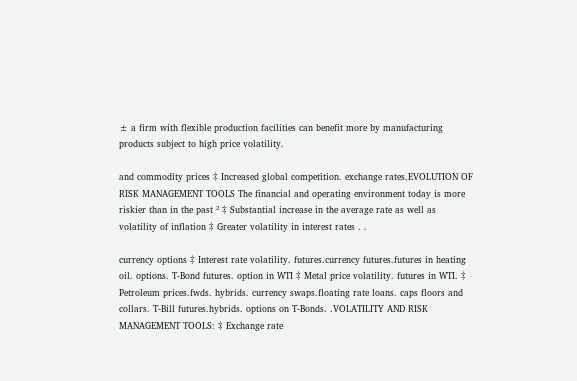± a firm with flexible production facilities can benefit more by manufacturing products subject to high price volatility.

and commodity prices ‡ Increased global competition. exchange rates.EVOLUTION OF RISK MANAGEMENT TOOLS The financial and operating environment today is more riskier than in the past ² ‡ Substantial increase in the average rate as well as volatility of inflation ‡ Greater volatility in interest rates . .

currency options ‡ Interest rate volatility. futures.currency futures.futures in heating oil. options. T-Bond futures. option in WTI ‡ Metal price volatility. futures in WTI. ‡ Petroleum prices.fwds. hybrids. currency swaps.floating rate loans. caps floors and collars. T-Bill futures.hybrids. options on T-Bonds. .VOLATILITY AND RISK MANAGEMENT TOOLS: ‡ Exchange rate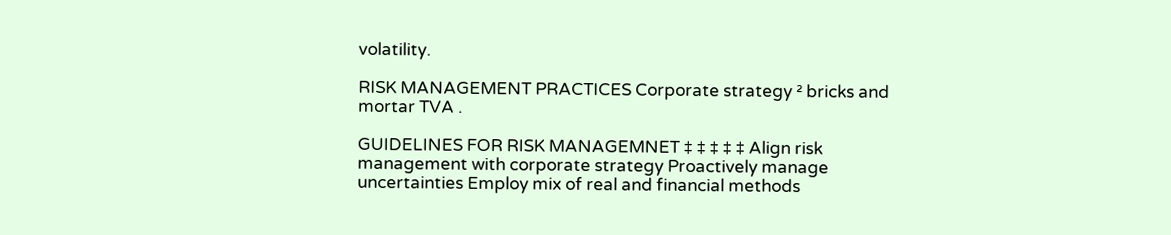volatility.

RISK MANAGEMENT PRACTICES Corporate strategy ² bricks and mortar TVA .

GUIDELINES FOR RISK MANAGEMNET ‡ ‡ ‡ ‡ ‡ Align risk management with corporate strategy Proactively manage uncertainties Employ mix of real and financial methods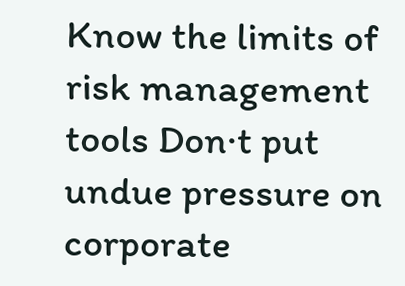Know the limits of risk management tools Don·t put undue pressure on corporate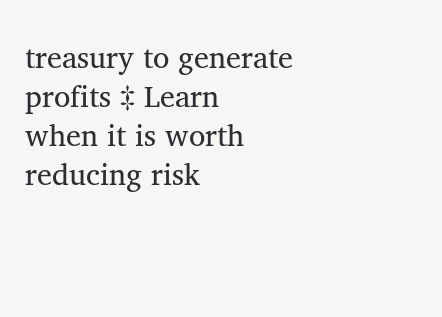treasury to generate profits ‡ Learn when it is worth reducing risk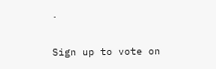.

Sign up to vote on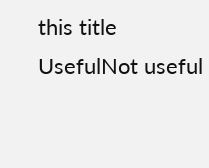this title
UsefulNot useful